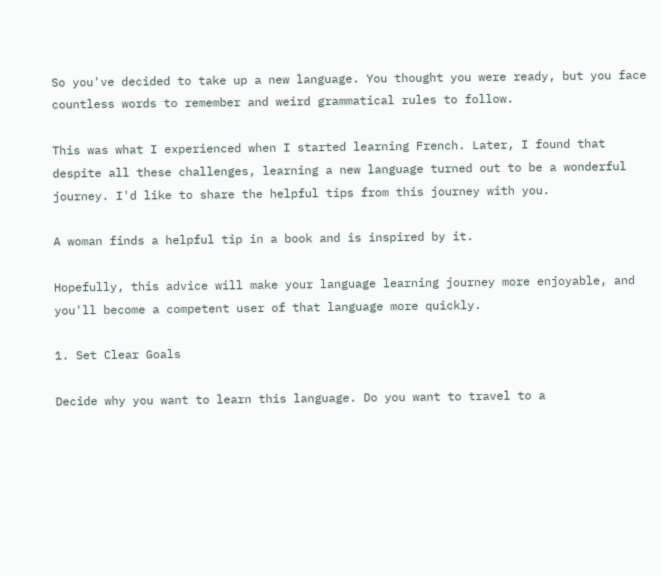So you've decided to take up a new language. You thought you were ready, but you face countless words to remember and weird grammatical rules to follow.

This was what I experienced when I started learning French. Later, I found that despite all these challenges, learning a new language turned out to be a wonderful journey. I'd like to share the helpful tips from this journey with you.

A woman finds a helpful tip in a book and is inspired by it.

Hopefully, this advice will make your language learning journey more enjoyable, and you'll become a competent user of that language more quickly.

1. Set Clear Goals

Decide why you want to learn this language. Do you want to travel to a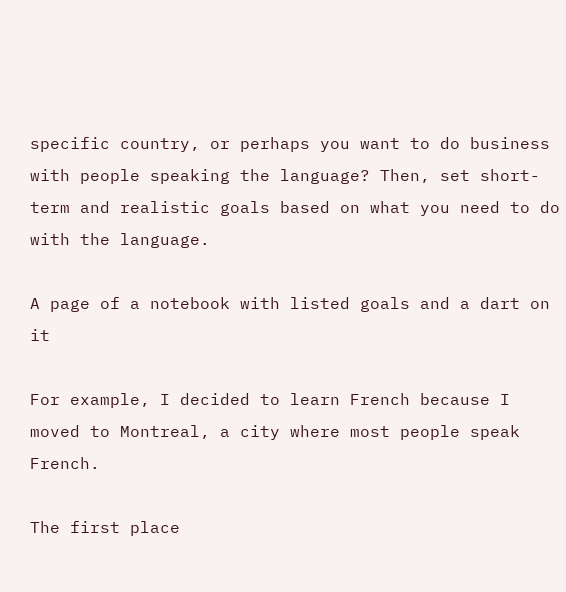specific country, or perhaps you want to do business with people speaking the language? Then, set short-term and realistic goals based on what you need to do with the language.

A page of a notebook with listed goals and a dart on it

For example, I decided to learn French because I moved to Montreal, a city where most people speak French.

The first place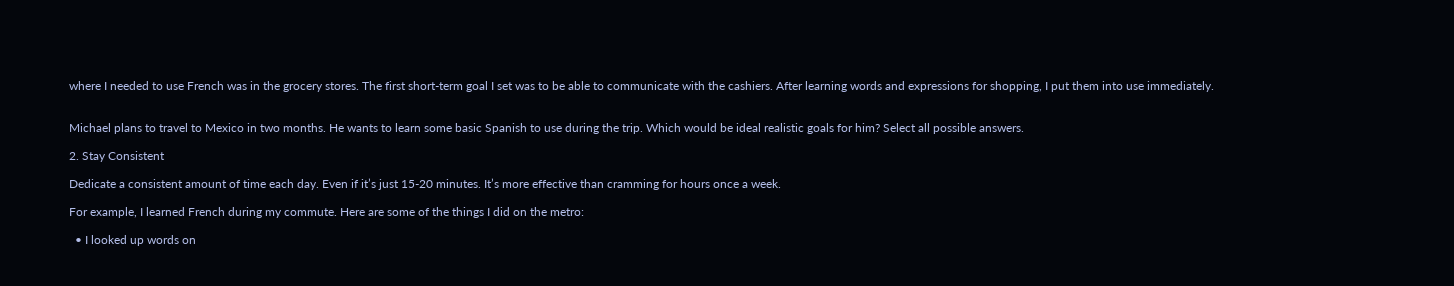where I needed to use French was in the grocery stores. The first short-term goal I set was to be able to communicate with the cashiers. After learning words and expressions for shopping, I put them into use immediately.


Michael plans to travel to Mexico in two months. He wants to learn some basic Spanish to use during the trip. Which would be ideal realistic goals for him? Select all possible answers.

2. Stay Consistent

Dedicate a consistent amount of time each day. Even if it’s just 15-20 minutes. It’s more effective than cramming for hours once a week.

For example, I learned French during my commute. Here are some of the things I did on the metro:

  • I looked up words on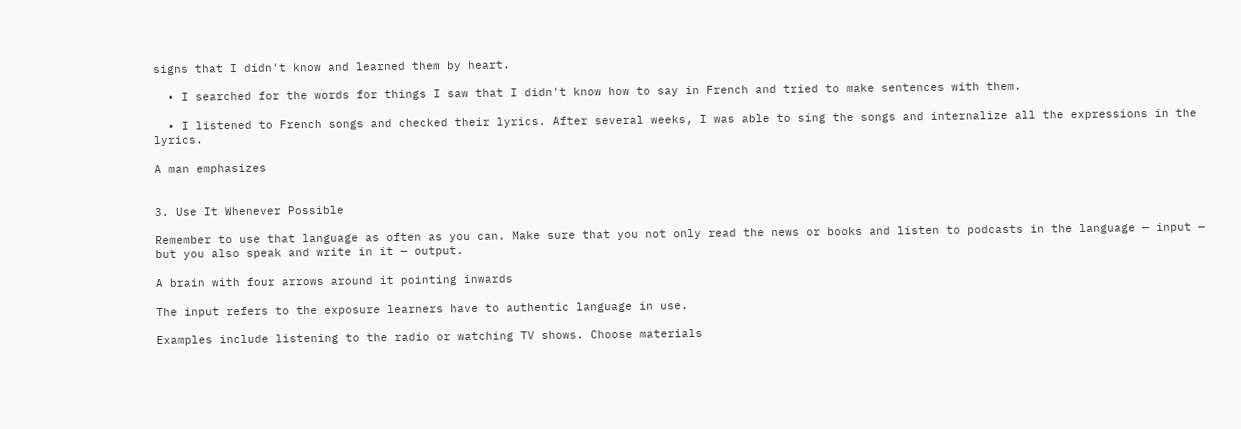signs that I didn't know and learned them by heart.

  • I searched for the words for things I saw that I didn't know how to say in French and tried to make sentences with them.

  • I listened to French songs and checked their lyrics. After several weeks, I was able to sing the songs and internalize all the expressions in the lyrics.

A man emphasizes


3. Use It Whenever Possible

Remember to use that language as often as you can. Make sure that you not only read the news or books and listen to podcasts in the language — input — but you also speak and write in it — output.

A brain with four arrows around it pointing inwards

The input refers to the exposure learners have to authentic language in use.

Examples include listening to the radio or watching TV shows. Choose materials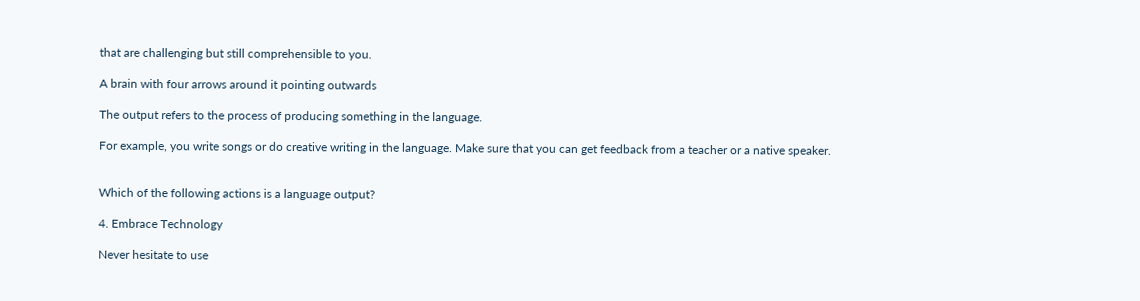that are challenging but still comprehensible to you.

A brain with four arrows around it pointing outwards

The output refers to the process of producing something in the language.

For example, you write songs or do creative writing in the language. Make sure that you can get feedback from a teacher or a native speaker.


Which of the following actions is a language output?

4. Embrace Technology

Never hesitate to use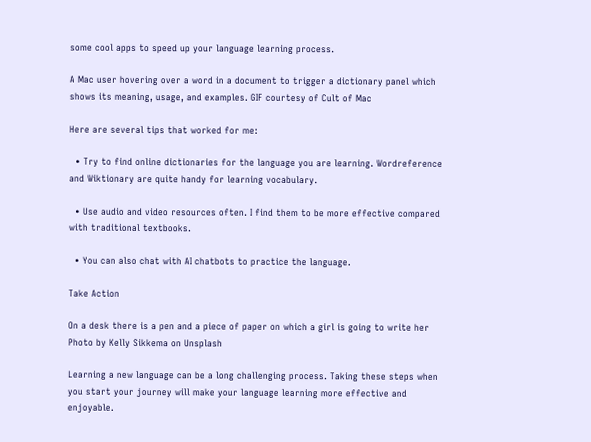some cool apps to speed up your language learning process.

A Mac user hovering over a word in a document to trigger a dictionary panel which shows its meaning, usage, and examples. GIF courtesy of Cult of Mac

Here are several tips that worked for me:

  • Try to find online dictionaries for the language you are learning. Wordreference and Wiktionary are quite handy for learning vocabulary.

  • Use audio and video resources often. I find them to be more effective compared with traditional textbooks.

  • You can also chat with AI chatbots to practice the language.

Take Action

On a desk there is a pen and a piece of paper on which a girl is going to write her Photo by Kelly Sikkema on Unsplash

Learning a new language can be a long challenging process. Taking these steps when you start your journey will make your language learning more effective and enjoyable.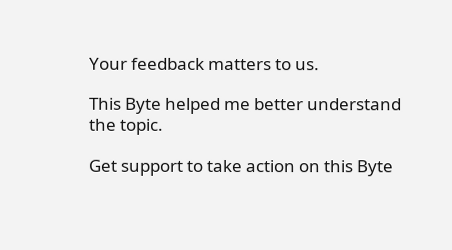Your feedback matters to us.

This Byte helped me better understand the topic.

Get support to take action on this Byte